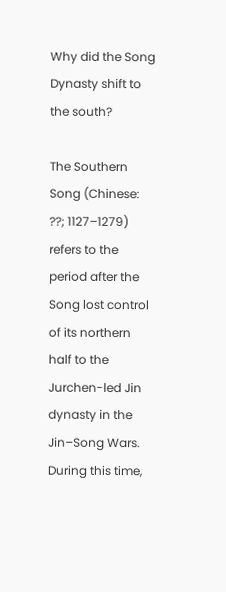Why did the Song Dynasty shift to the south?

The Southern Song (Chinese: ??; 1127–1279) refers to the period after the Song lost control of its northern half to the Jurchen-led Jin dynasty in the Jin–Song Wars. During this time,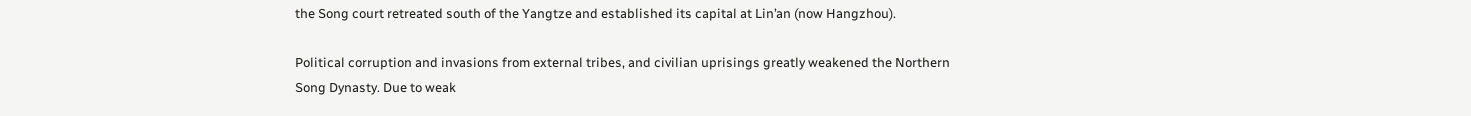the Song court retreated south of the Yangtze and established its capital at Lin’an (now Hangzhou).

Political corruption and invasions from external tribes, and civilian uprisings greatly weakened the Northern Song Dynasty. Due to weak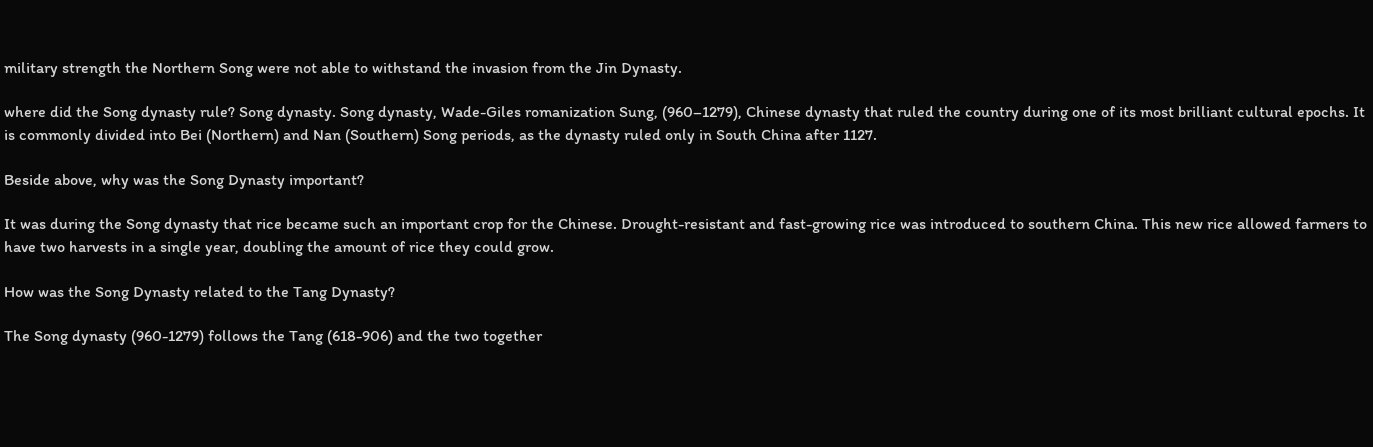military strength the Northern Song were not able to withstand the invasion from the Jin Dynasty.

where did the Song dynasty rule? Song dynasty. Song dynasty, Wade-Giles romanization Sung, (960–1279), Chinese dynasty that ruled the country during one of its most brilliant cultural epochs. It is commonly divided into Bei (Northern) and Nan (Southern) Song periods, as the dynasty ruled only in South China after 1127.

Beside above, why was the Song Dynasty important?

It was during the Song dynasty that rice became such an important crop for the Chinese. Drought-resistant and fast-growing rice was introduced to southern China. This new rice allowed farmers to have two harvests in a single year, doubling the amount of rice they could grow.

How was the Song Dynasty related to the Tang Dynasty?

The Song dynasty (960-1279) follows the Tang (618-906) and the two together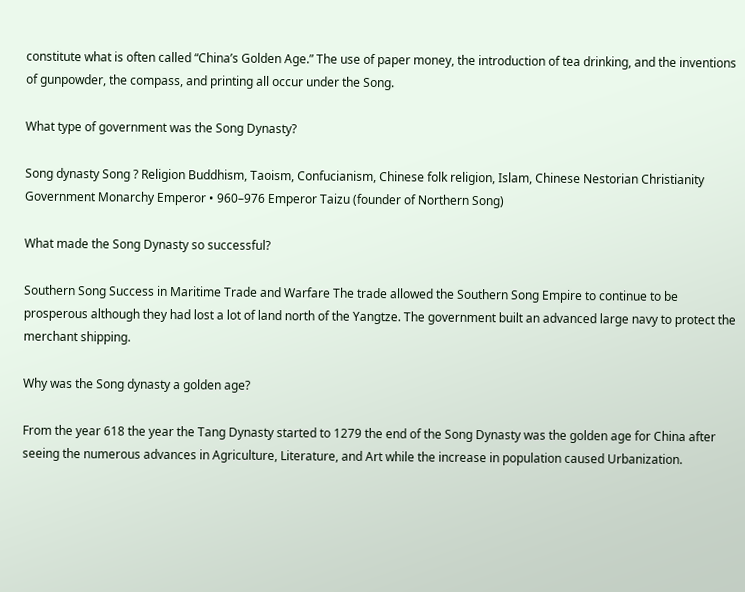constitute what is often called “China’s Golden Age.” The use of paper money, the introduction of tea drinking, and the inventions of gunpowder, the compass, and printing all occur under the Song.

What type of government was the Song Dynasty?

Song dynasty Song ? Religion Buddhism, Taoism, Confucianism, Chinese folk religion, Islam, Chinese Nestorian Christianity Government Monarchy Emperor • 960–976 Emperor Taizu (founder of Northern Song)

What made the Song Dynasty so successful?

Southern Song Success in Maritime Trade and Warfare The trade allowed the Southern Song Empire to continue to be prosperous although they had lost a lot of land north of the Yangtze. The government built an advanced large navy to protect the merchant shipping.

Why was the Song dynasty a golden age?

From the year 618 the year the Tang Dynasty started to 1279 the end of the Song Dynasty was the golden age for China after seeing the numerous advances in Agriculture, Literature, and Art while the increase in population caused Urbanization.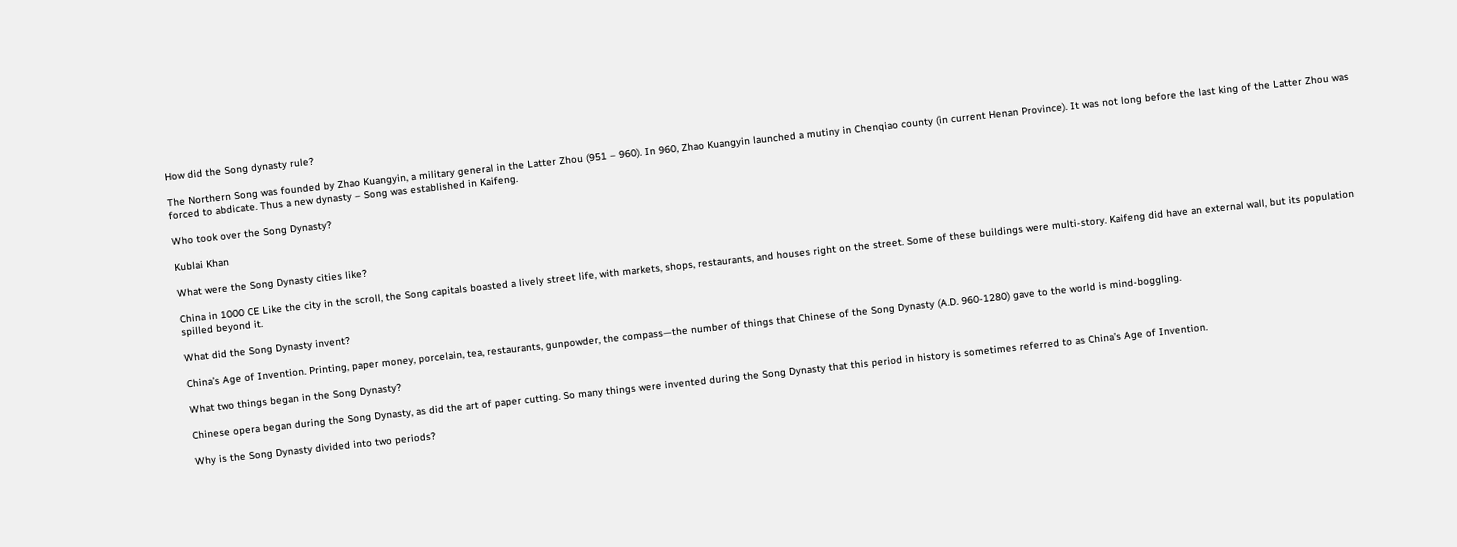How did the Song dynasty rule?

The Northern Song was founded by Zhao Kuangyin, a military general in the Latter Zhou (951 – 960). In 960, Zhao Kuangyin launched a mutiny in Chenqiao county (in current Henan Province). It was not long before the last king of the Latter Zhou was forced to abdicate. Thus a new dynasty – Song was established in Kaifeng.

Who took over the Song Dynasty?

Kublai Khan

What were the Song Dynasty cities like?

China in 1000 CE Like the city in the scroll, the Song capitals boasted a lively street life, with markets, shops, restaurants, and houses right on the street. Some of these buildings were multi-story. Kaifeng did have an external wall, but its population spilled beyond it.

What did the Song Dynasty invent?

China’s Age of Invention. Printing, paper money, porcelain, tea, restaurants, gunpowder, the compass—the number of things that Chinese of the Song Dynasty (A.D. 960-1280) gave to the world is mind-boggling.

What two things began in the Song Dynasty?

Chinese opera began during the Song Dynasty, as did the art of paper cutting. So many things were invented during the Song Dynasty that this period in history is sometimes referred to as China’s Age of Invention.

Why is the Song Dynasty divided into two periods?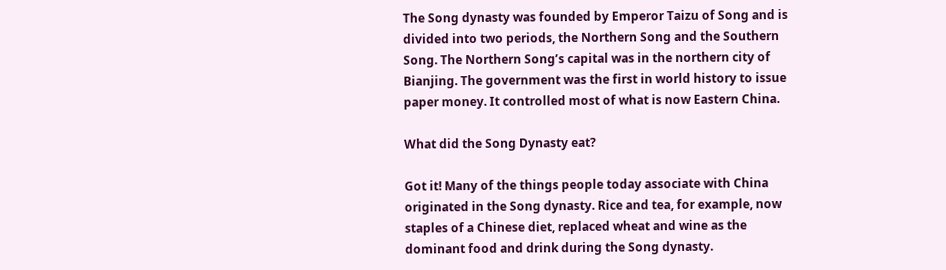The Song dynasty was founded by Emperor Taizu of Song and is divided into two periods, the Northern Song and the Southern Song. The Northern Song’s capital was in the northern city of Bianjing. The government was the first in world history to issue paper money. It controlled most of what is now Eastern China.

What did the Song Dynasty eat?

Got it! Many of the things people today associate with China originated in the Song dynasty. Rice and tea, for example, now staples of a Chinese diet, replaced wheat and wine as the dominant food and drink during the Song dynasty.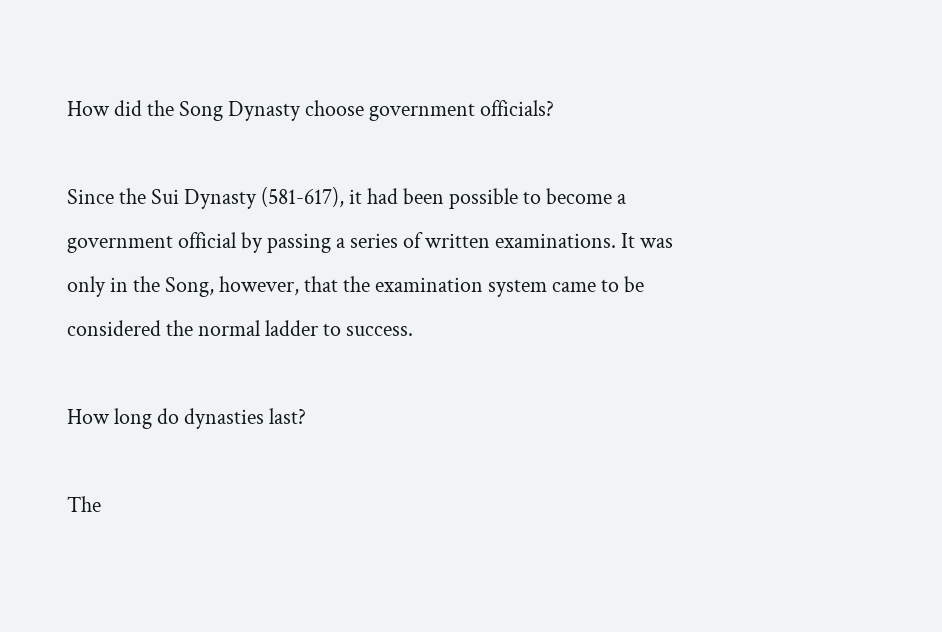How did the Song Dynasty choose government officials?

Since the Sui Dynasty (581-617), it had been possible to become a government official by passing a series of written examinations. It was only in the Song, however, that the examination system came to be considered the normal ladder to success.

How long do dynasties last?

The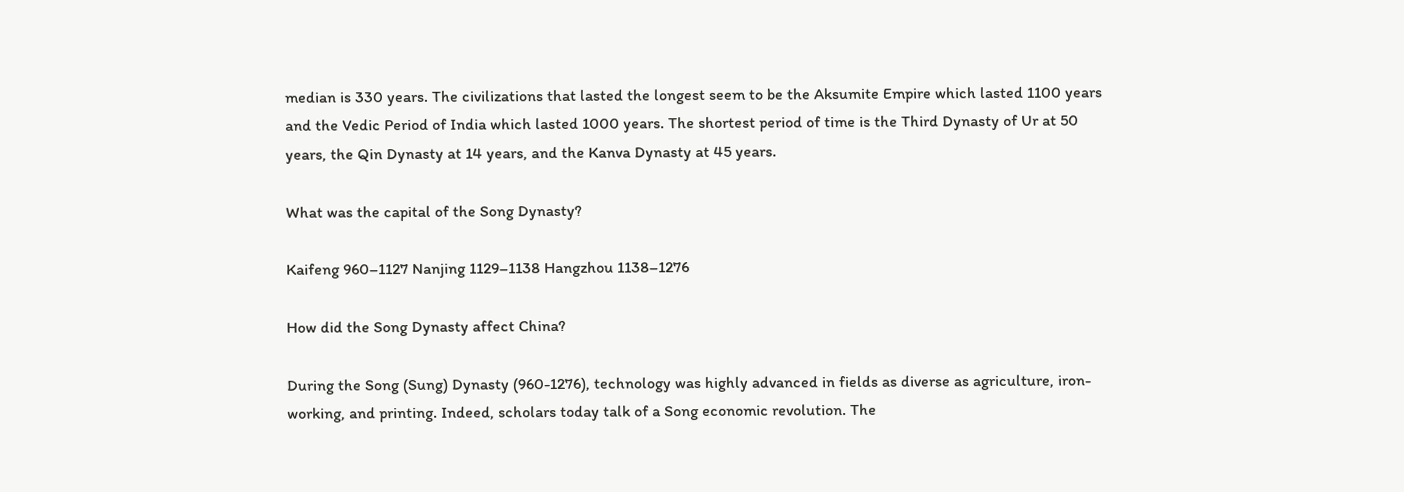median is 330 years. The civilizations that lasted the longest seem to be the Aksumite Empire which lasted 1100 years and the Vedic Period of India which lasted 1000 years. The shortest period of time is the Third Dynasty of Ur at 50 years, the Qin Dynasty at 14 years, and the Kanva Dynasty at 45 years.

What was the capital of the Song Dynasty?

Kaifeng 960–1127 Nanjing 1129–1138 Hangzhou 1138–1276

How did the Song Dynasty affect China?

During the Song (Sung) Dynasty (960-1276), technology was highly advanced in fields as diverse as agriculture, iron-working, and printing. Indeed, scholars today talk of a Song economic revolution. The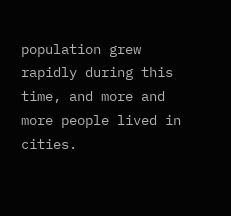population grew rapidly during this time, and more and more people lived in cities.